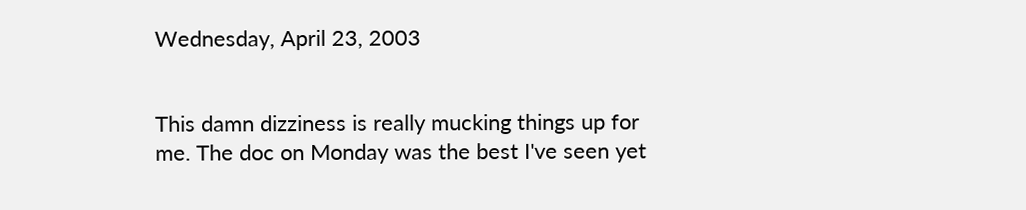Wednesday, April 23, 2003


This damn dizziness is really mucking things up for me. The doc on Monday was the best I've seen yet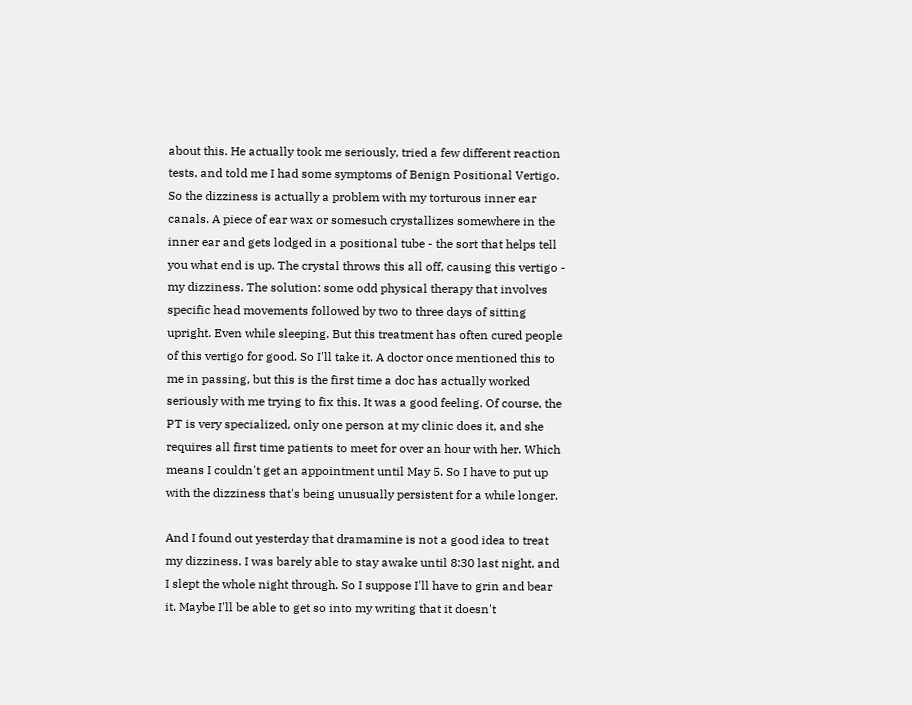about this. He actually took me seriously, tried a few different reaction tests, and told me I had some symptoms of Benign Positional Vertigo. So the dizziness is actually a problem with my torturous inner ear canals. A piece of ear wax or somesuch crystallizes somewhere in the inner ear and gets lodged in a positional tube - the sort that helps tell you what end is up. The crystal throws this all off, causing this vertigo - my dizziness. The solution: some odd physical therapy that involves specific head movements followed by two to three days of sitting upright. Even while sleeping. But this treatment has often cured people of this vertigo for good. So I'll take it. A doctor once mentioned this to me in passing, but this is the first time a doc has actually worked seriously with me trying to fix this. It was a good feeling. Of course, the PT is very specialized, only one person at my clinic does it, and she requires all first time patients to meet for over an hour with her. Which means I couldn't get an appointment until May 5. So I have to put up with the dizziness that's being unusually persistent for a while longer.

And I found out yesterday that dramamine is not a good idea to treat my dizziness. I was barely able to stay awake until 8:30 last night, and I slept the whole night through. So I suppose I'll have to grin and bear it. Maybe I'll be able to get so into my writing that it doesn't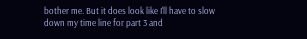bother me. But it does look like I'll have to slow down my time line for part 3 and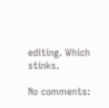editing. Which stinks.

No comments: